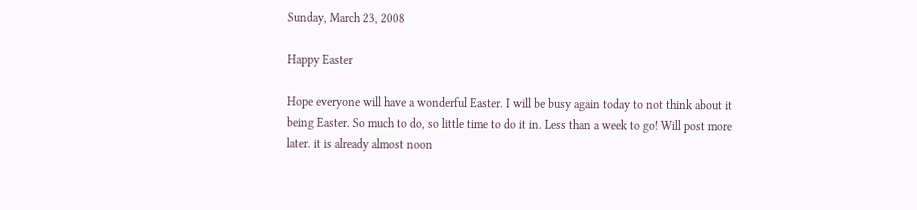Sunday, March 23, 2008

Happy Easter

Hope everyone will have a wonderful Easter. I will be busy again today to not think about it being Easter. So much to do, so little time to do it in. Less than a week to go! Will post more later. it is already almost noon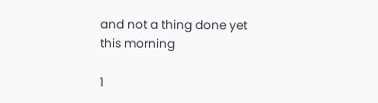and not a thing done yet this morning

1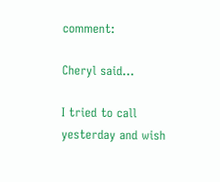comment:

Cheryl said...

I tried to call yesterday and wish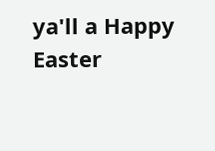ya'll a Happy Easter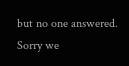but no one answered. Sorry we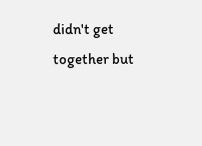didn't get together but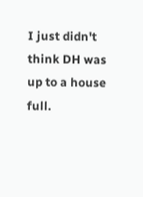I just didn't think DH was up to a house full.